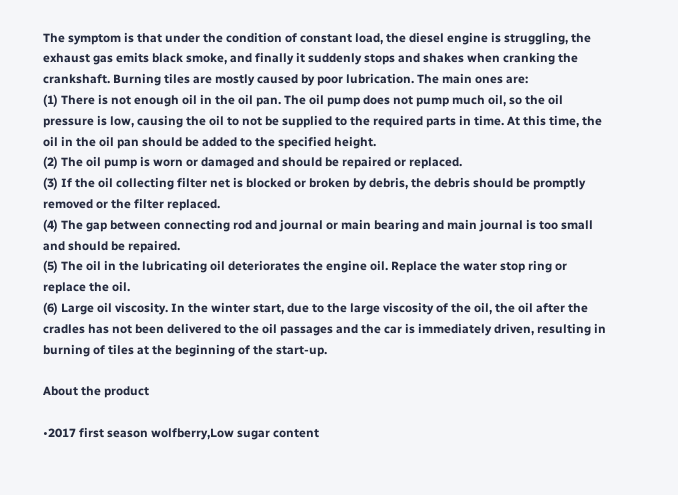The symptom is that under the condition of constant load, the diesel engine is struggling, the exhaust gas emits black smoke, and finally it suddenly stops and shakes when cranking the crankshaft. Burning tiles are mostly caused by poor lubrication. The main ones are:
(1) There is not enough oil in the oil pan. The oil pump does not pump much oil, so the oil pressure is low, causing the oil to not be supplied to the required parts in time. At this time, the oil in the oil pan should be added to the specified height.
(2) The oil pump is worn or damaged and should be repaired or replaced.
(3) If the oil collecting filter net is blocked or broken by debris, the debris should be promptly removed or the filter replaced.
(4) The gap between connecting rod and journal or main bearing and main journal is too small and should be repaired.
(5) The oil in the lubricating oil deteriorates the engine oil. Replace the water stop ring or replace the oil.
(6) Large oil viscosity. In the winter start, due to the large viscosity of the oil, the oil after the cradles has not been delivered to the oil passages and the car is immediately driven, resulting in burning of tiles at the beginning of the start-up.

About the product

•2017 first season wolfberry,Low sugar content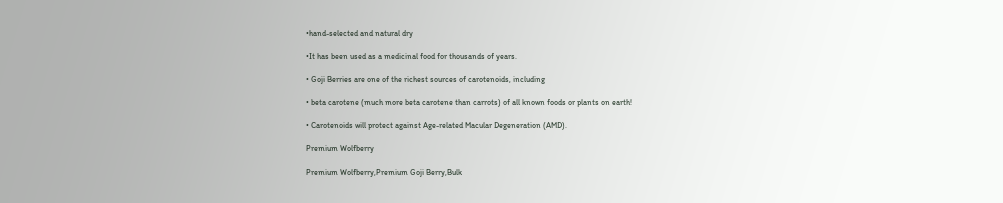•hand-selected and natural dry

•It has been used as a medicinal food for thousands of years.

• Goji Berries are one of the richest sources of carotenoids, including

• beta carotene (much more beta carotene than carrots) of all known foods or plants on earth!

• Carotenoids will protect against Age-related Macular Degeneration (AMD).

Premium Wolfberry

Premium Wolfberry,Premium Goji Berry,Bulk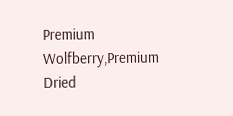Premium Wolfberry,Premium Dried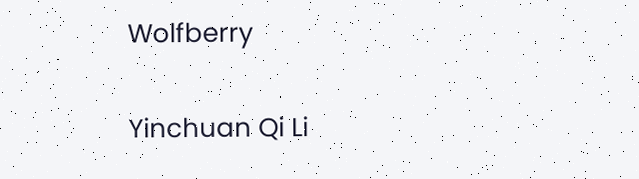Wolfberry

Yinchuan Qi Li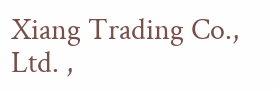Xiang Trading Co., Ltd. ,